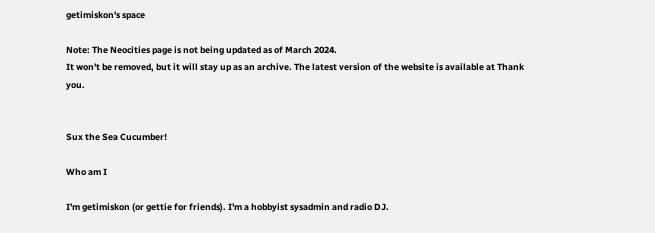getimiskon's space

Note: The Neocities page is not being updated as of March 2024.
It won't be removed, but it will stay up as an archive. The latest version of the website is available at Thank you.


Sux the Sea Cucumber!

Who am I

I'm getimiskon (or gettie for friends). I'm a hobbyist sysadmin and radio DJ.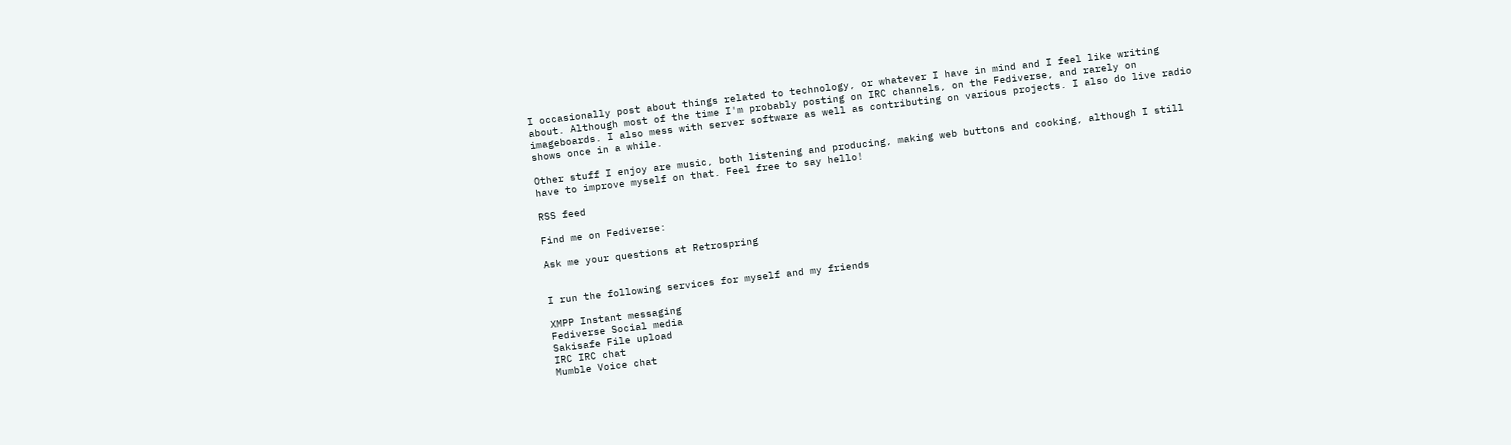I occasionally post about things related to technology, or whatever I have in mind and I feel like writing about. Although most of the time I'm probably posting on IRC channels, on the Fediverse, and rarely on imageboards. I also mess with server software as well as contributing on various projects. I also do live radio shows once in a while.

Other stuff I enjoy are music, both listening and producing, making web buttons and cooking, although I still have to improve myself on that. Feel free to say hello!

RSS feed

Find me on Fediverse:

Ask me your questions at Retrospring


I run the following services for myself and my friends

XMPP Instant messaging
Fediverse Social media
Sakisafe File upload
IRC IRC chat
Mumble Voice chat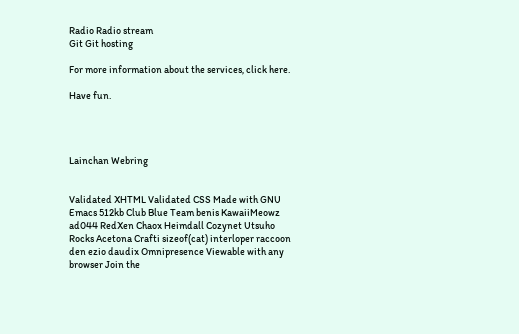Radio Radio stream
Git Git hosting

For more information about the services, click here.

Have fun.




Lainchan Webring


Validated XHTML Validated CSS Made with GNU Emacs 512kb Club Blue Team benis KawaiiMeowz ad044 RedXen Chaox Heimdall Cozynet Utsuho Rocks Acetona Crafti sizeof(cat) interloper raccoon den ezio daudix Omnipresence Viewable with any browser Join the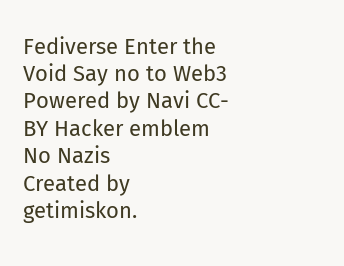Fediverse Enter the Void Say no to Web3 Powered by Navi CC-BY Hacker emblem No Nazis
Created by getimiskon.